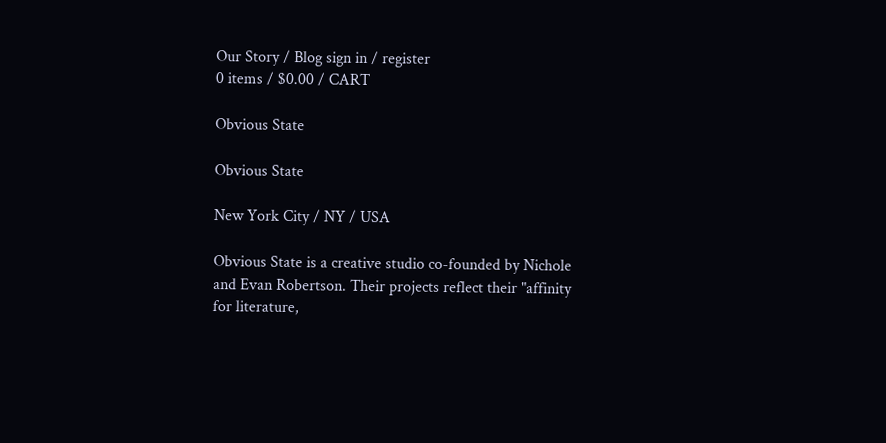Our Story / Blog sign in / register
0 items / $0.00 / CART

Obvious State

Obvious State

New York City / NY / USA

Obvious State is a creative studio co-founded by Nichole and Evan Robertson. Their projects reflect their "affinity for literature,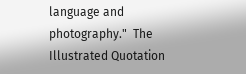language and photography."  The Illustrated Quotation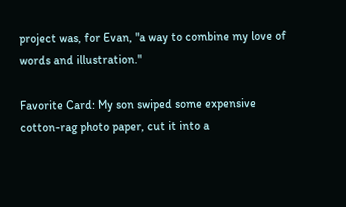project was, for Evan, "a way to combine my love of words and illustration."

Favorite Card: My son swiped some expensive cotton-rag photo paper, cut it into a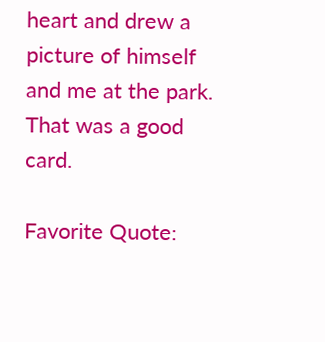heart and drew a picture of himself and me at the park. That was a good card.

Favorite Quote: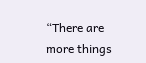“There are more things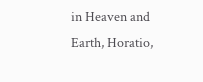in Heaven and Earth, Horatio,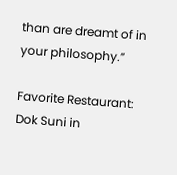than are dreamt of in your philosophy.”

Favorite Restaurant: Dok Suni in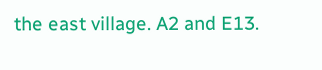the east village. A2 and E13.